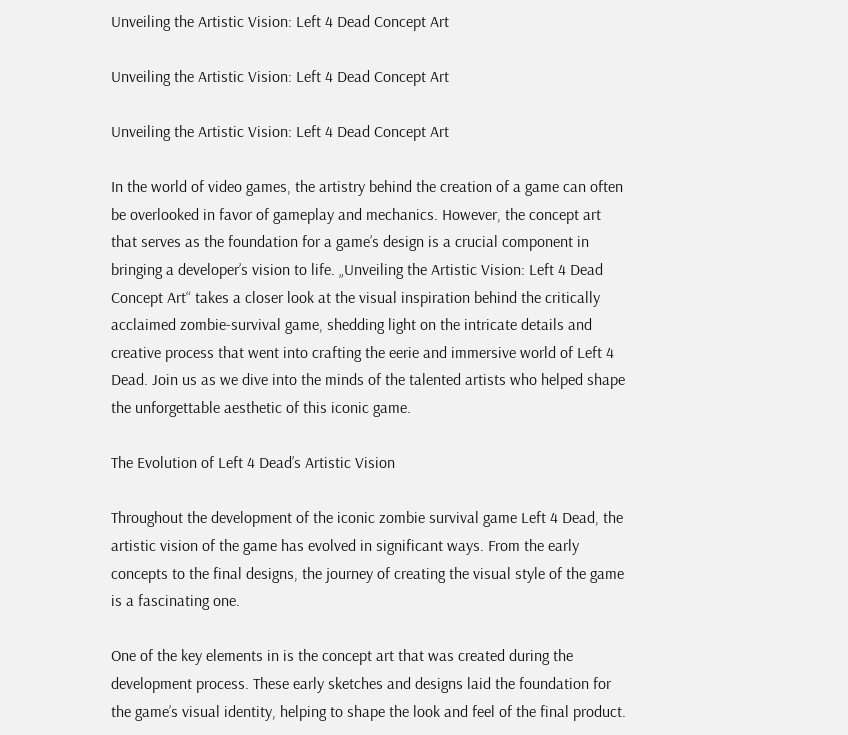Unveiling the Artistic Vision: Left 4 Dead Concept Art

Unveiling the Artistic Vision: Left 4 Dead Concept Art

Unveiling the Artistic Vision: Left 4 Dead Concept Art

In the world of video games, the artistry behind the creation of a game can often be overlooked in favor of gameplay and mechanics. However, the concept art that serves as the foundation for a game’s design is a crucial component in bringing a developer’s vision to life. „Unveiling the Artistic Vision: Left 4 Dead Concept Art“ takes a closer look at the visual inspiration behind the critically acclaimed zombie-survival game, shedding light on the intricate details and creative process that went into crafting the eerie and immersive world of Left 4 Dead. Join us as we dive into the minds of the talented artists who helped shape the unforgettable aesthetic of this iconic game.

The Evolution of Left 4 Dead’s Artistic Vision

Throughout the development of the iconic zombie survival game Left 4 Dead, the artistic vision of the game has evolved in significant ways. From the early concepts to the final designs, the journey of creating the visual style of the game is a fascinating one.

One of the key elements in is the concept art that was created during the development process. These early sketches and designs laid the foundation for the game’s visual identity, helping to shape the look and feel of the final product.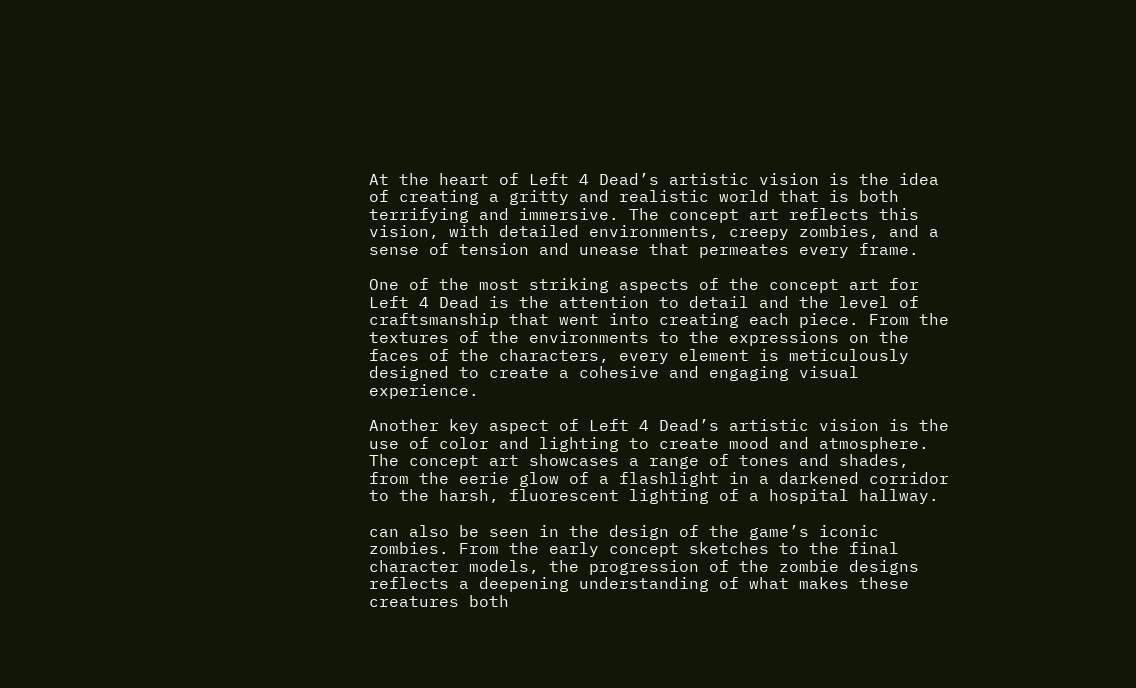At the heart of Left 4 Dead’s artistic vision is the idea of creating a gritty and realistic world that is both terrifying and immersive. The concept art reflects this vision, with detailed environments, creepy zombies, and a sense of tension and unease that permeates every frame.

One of the most striking aspects of the concept art for Left 4 Dead is the attention to detail and the level of craftsmanship that went into creating each piece. From the textures of the environments to the expressions on the faces of the characters, every element is meticulously designed to create a cohesive and engaging visual experience.

Another key aspect of Left 4 Dead’s artistic vision is the use of color and lighting to create mood and atmosphere. The concept art showcases a range of tones and shades, from the eerie glow of a flashlight in a darkened corridor to the harsh, fluorescent lighting of a hospital hallway.

can also be seen in the design of the game’s iconic zombies. From the early concept sketches to the final character models, the progression of the zombie designs reflects a deepening understanding of what makes these creatures both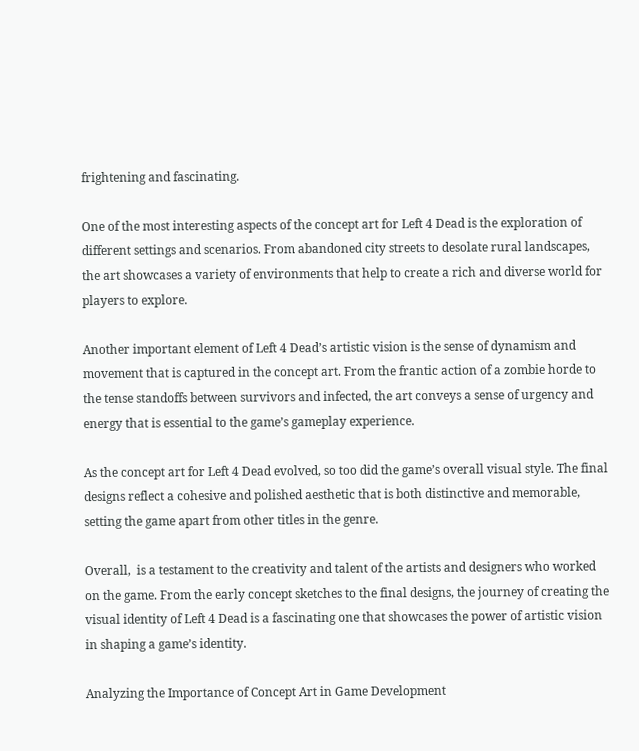frightening and fascinating.

One of the most interesting aspects of the concept art for Left 4 Dead is the exploration of different settings and scenarios. From abandoned city streets to desolate rural landscapes, the art showcases a variety of environments that help to create a rich and diverse world for players to explore.

Another important element of Left 4 Dead’s artistic vision is the sense of dynamism and movement that is captured in the concept art. From the frantic action of a zombie horde to the tense standoffs between survivors and infected, the art conveys a sense of urgency and energy that is essential to the game’s gameplay experience.

As the concept art for Left 4 Dead evolved, so too did the game’s overall visual style. The final designs reflect a cohesive and polished aesthetic that is both distinctive and memorable, setting the game apart from other titles in the genre.

Overall,  is a testament to the creativity and talent of the artists and designers who worked on the game. From the early concept sketches to the final designs, the journey of creating the visual identity of Left 4 Dead is a fascinating one that showcases the power of artistic vision in shaping a game’s identity.

Analyzing the Importance of Concept Art in Game Development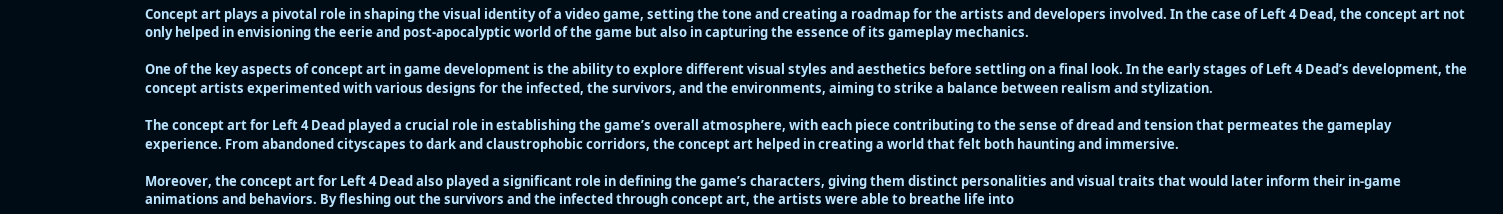Concept art plays a pivotal role in shaping the visual identity of a video game, setting the tone and creating a roadmap for the artists and developers involved. In the case of Left 4 Dead, the concept art not only helped in envisioning the eerie and post-apocalyptic world of the game but also in capturing the essence of its gameplay mechanics.

One of the key aspects of concept art in game development is the ability to explore different visual styles and aesthetics before settling on a final look. In the early stages of Left 4 Dead’s development, the concept artists experimented with various designs for the infected, the survivors, and the environments, aiming to strike a balance between realism and stylization.

The concept art for Left 4 Dead played a crucial role in establishing the game’s overall atmosphere, with each piece contributing to the sense of dread and tension that permeates the gameplay experience. From abandoned cityscapes to dark and claustrophobic corridors, the concept art helped in creating a world that felt both haunting and immersive.

Moreover, the concept art for Left 4 Dead also played a significant role in defining the game’s characters, giving them distinct personalities and visual traits that would later inform their in-game animations and behaviors. By fleshing out the survivors and the infected through concept art, the artists were able to breathe life into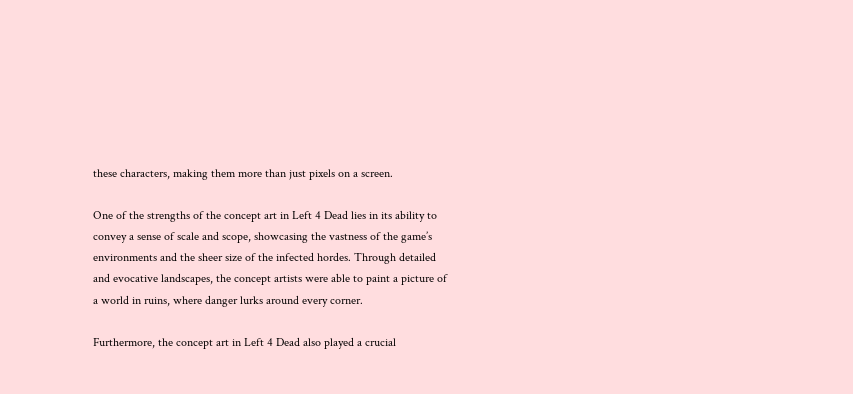these characters, making them more than just pixels on a screen.

One of the strengths of the concept art in Left 4 Dead lies in its ability to convey a sense of scale and scope, showcasing the vastness of the game’s environments and the sheer size of the infected hordes. Through detailed and evocative landscapes, the concept artists were able to paint a picture of a world in ruins, where danger lurks around every corner.

Furthermore, the concept art in Left 4 Dead also played a crucial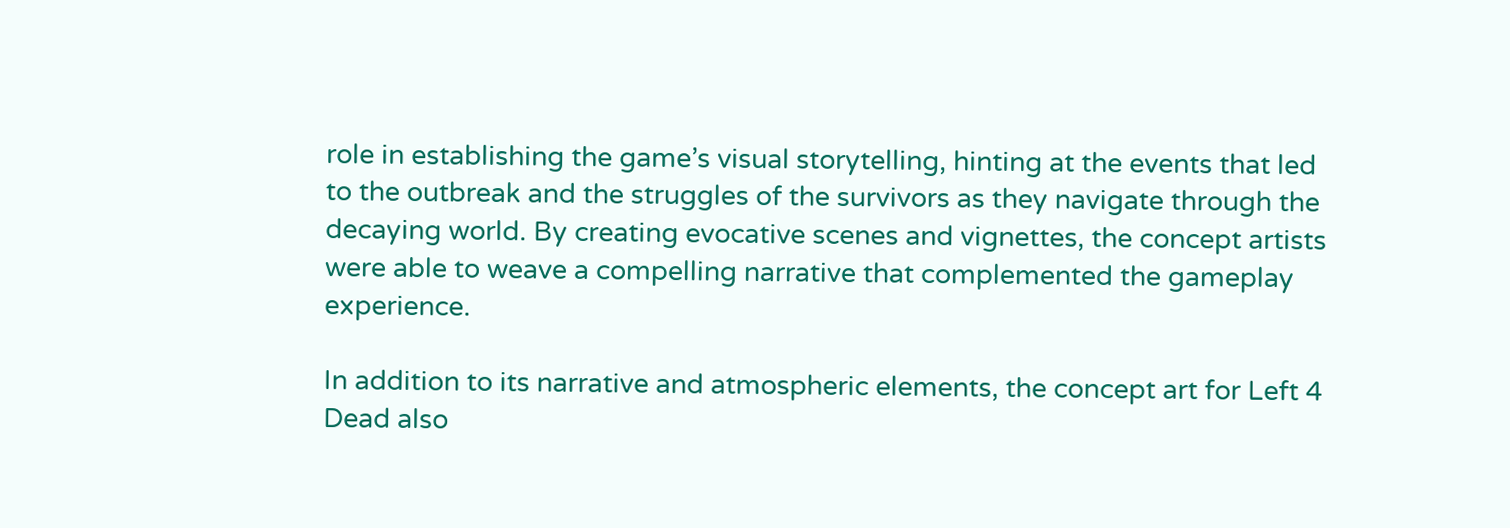role in establishing the game’s visual storytelling, hinting at the events that led to the outbreak and the struggles of the survivors as they navigate through the decaying world. By creating evocative scenes and vignettes, the concept artists were able to weave a compelling narrative that complemented the gameplay experience.

In addition to its narrative and atmospheric elements, the concept art for Left 4 Dead also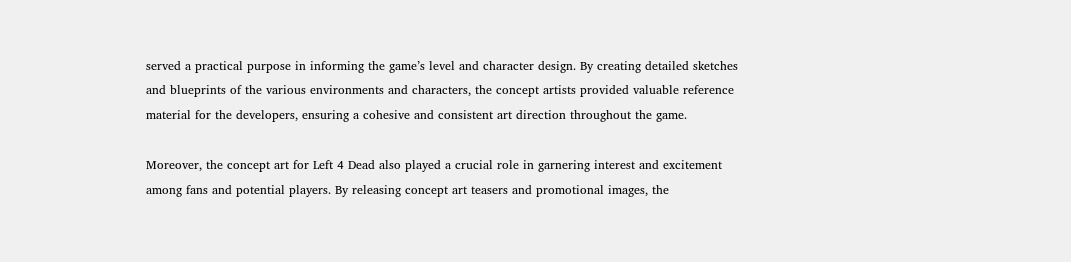served a practical purpose in informing the game’s level and character design. By creating detailed sketches and blueprints of the various environments and characters, the concept artists provided valuable reference material for the developers, ensuring a cohesive and consistent art direction throughout the game.

Moreover, the concept art for Left 4 Dead also played a crucial role in garnering interest and excitement among fans and potential players. By releasing concept art teasers and promotional images, the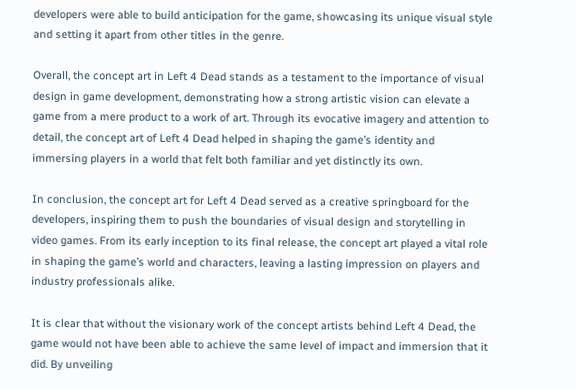developers were able to build anticipation for the game, showcasing its unique visual style and setting it apart from other titles in the genre.

Overall, the concept art in Left 4 Dead stands as a testament to the importance of visual design in game development, demonstrating how a strong artistic vision can elevate a game from a mere product to a work of art. Through its evocative imagery and attention to detail, the concept art of Left 4 Dead helped in shaping the game’s identity and immersing players in a world that felt both familiar and yet distinctly its own.

In conclusion, the concept art for Left 4 Dead served as a creative springboard for the developers, inspiring them to push the boundaries of visual design and storytelling in video games. From its early inception to its final release, the concept art played a vital role in shaping the game’s world and characters, leaving a lasting impression on players and industry professionals alike.

It is clear that without the visionary work of the concept artists behind Left 4 Dead, the game would not have been able to achieve the same level of impact and immersion that it did. By unveiling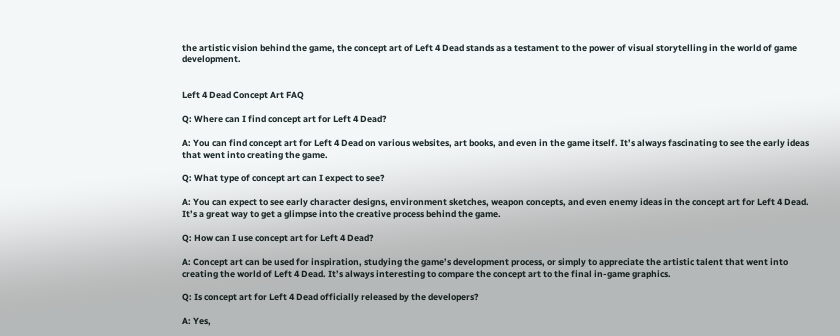the artistic vision behind the game, the concept art of Left 4 Dead stands as a testament to the power of visual storytelling in the world of game development.


Left 4 Dead Concept Art FAQ

Q: Where can I find concept art for Left 4 Dead?

A: You can find concept art for Left 4 Dead on various websites, art books, and even in the game itself. It’s always fascinating to see the early ideas that went into creating the game.

Q: What type of concept art can I expect to see?

A: You can expect to see early character designs, environment sketches, weapon concepts, and even enemy ideas in the concept art for Left 4 Dead. It’s a great way to get a glimpse into the creative process behind the game.

Q: How can I use concept art for Left 4 Dead?

A: Concept art can be used for inspiration, studying the game’s development process, or simply to appreciate the artistic talent that went into creating the world of Left 4 Dead. It’s always interesting to compare the concept art to the final in-game graphics.

Q: Is concept art for Left 4 Dead officially released by the developers?

A: Yes,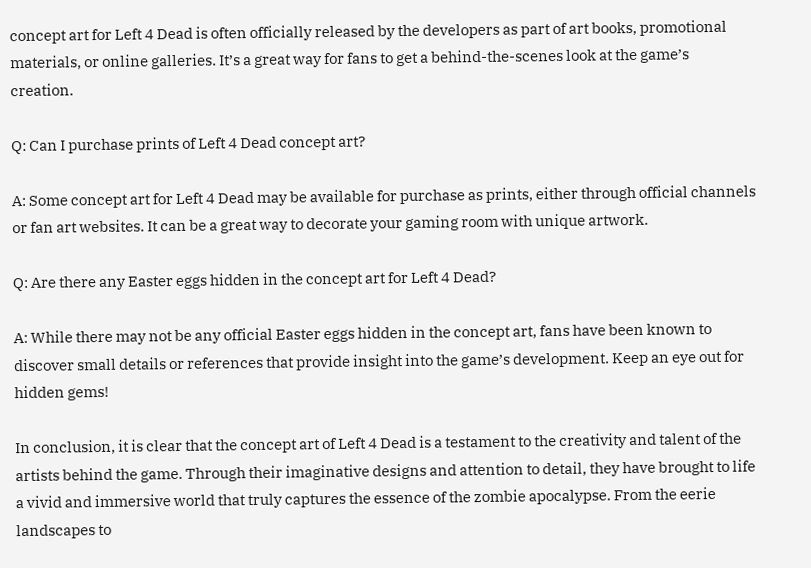concept art for Left 4 Dead is often officially released by the developers as part of art books, promotional materials, or online galleries. It’s a great way for fans to get a behind-the-scenes look at the game’s creation.

Q: Can I purchase prints of Left 4 Dead concept art?

A: Some concept art for Left 4 Dead may be available for purchase as prints, either through official channels or fan art websites. It can be a great way to decorate your gaming room with unique artwork.

Q: Are there any Easter eggs hidden in the concept art for Left 4 Dead?

A: While there may not be any official Easter eggs hidden in the concept art, fans have been known to discover small details or references that provide insight into the game’s development. Keep an eye out for hidden gems!

In conclusion, it is clear that the concept art of Left 4 Dead is a testament to the creativity and talent of the artists behind the game. Through their imaginative designs and attention to detail, they have brought to life a vivid and immersive world that truly captures the essence of the zombie apocalypse. From the eerie landscapes to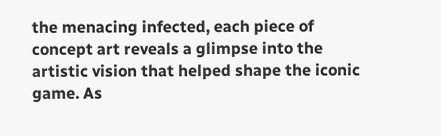the menacing infected, each piece of concept art reveals a glimpse into the artistic vision that helped shape the iconic game. As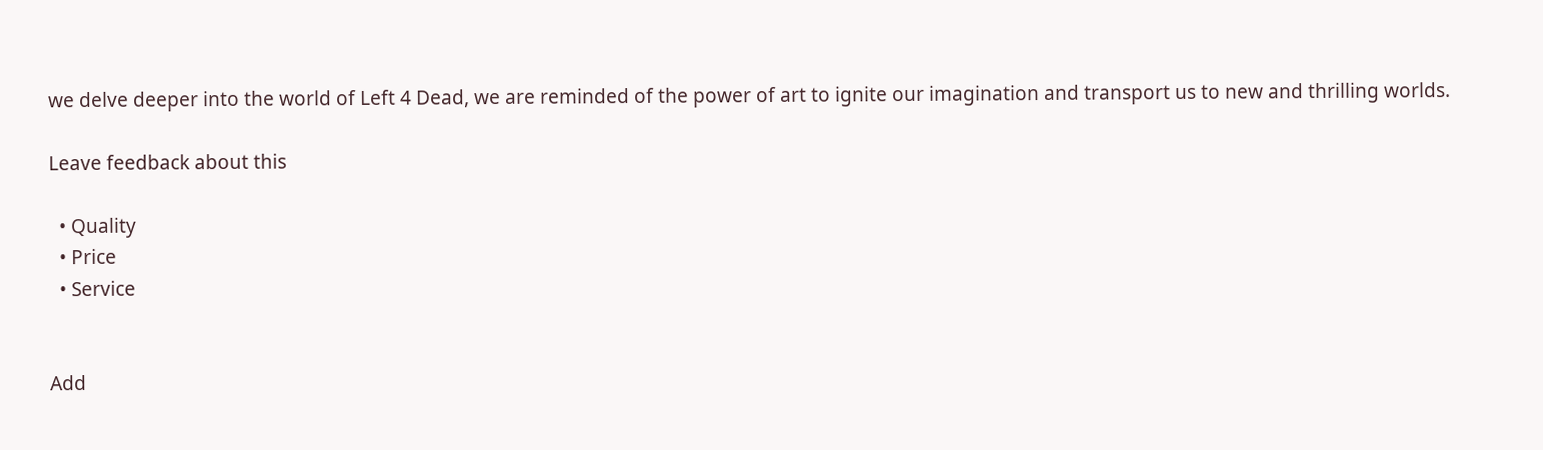we delve deeper into the world of Left 4 Dead, we are reminded of the power of art to ignite our imagination and transport us to new and thrilling worlds.

Leave feedback about this

  • Quality
  • Price
  • Service


Add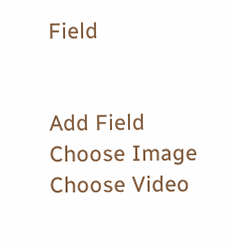Field


Add Field
Choose Image
Choose Video